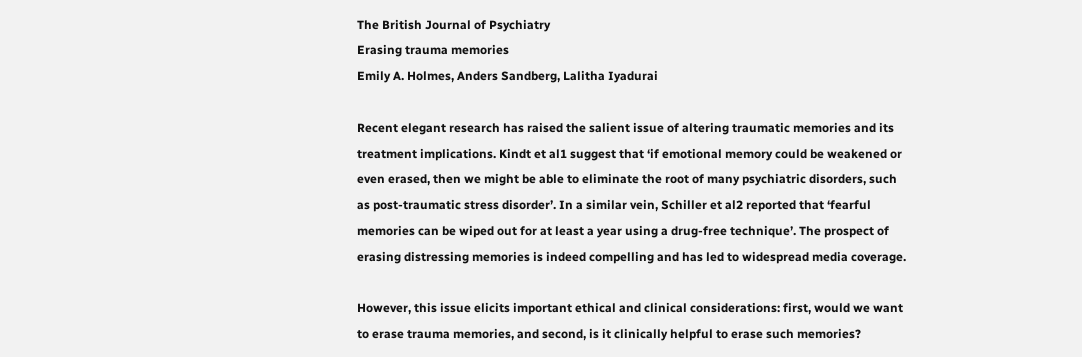The British Journal of Psychiatry
Erasing trauma memories
Emily A. Holmes, Anders Sandberg, Lalitha Iyadurai

Recent elegant research has raised the salient issue of altering traumatic memories and its treatment implications. Kindt et al1 suggest that ‘if emotional memory could be weakened or even erased, then we might be able to eliminate the root of many psychiatric disorders, such as post-traumatic stress disorder’. In a similar vein, Schiller et al2 reported that ‘fearful memories can be wiped out for at least a year using a drug-free technique’. The prospect of erasing distressing memories is indeed compelling and has led to widespread media coverage.

However, this issue elicits important ethical and clinical considerations: first, would we want to erase trauma memories, and second, is it clinically helpful to erase such memories?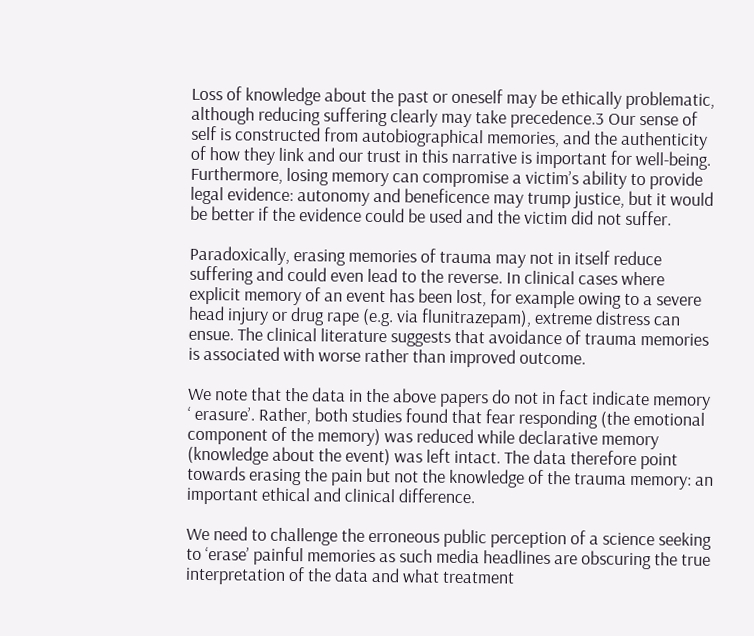Loss of knowledge about the past or oneself may be ethically problematic, although reducing suffering clearly may take precedence.3 Our sense of self is constructed from autobiographical memories, and the authenticity of how they link and our trust in this narrative is important for well-being. Furthermore, losing memory can compromise a victim’s ability to provide legal evidence: autonomy and beneficence may trump justice, but it would be better if the evidence could be used and the victim did not suffer.

Paradoxically, erasing memories of trauma may not in itself reduce suffering and could even lead to the reverse. In clinical cases where explicit memory of an event has been lost, for example owing to a severe head injury or drug rape (e.g. via flunitrazepam), extreme distress can ensue. The clinical literature suggests that avoidance of trauma memories is associated with worse rather than improved outcome.

We note that the data in the above papers do not in fact indicate memory ‘ erasure’. Rather, both studies found that fear responding (the emotional component of the memory) was reduced while declarative memory (knowledge about the event) was left intact. The data therefore point towards erasing the pain but not the knowledge of the trauma memory: an important ethical and clinical difference.

We need to challenge the erroneous public perception of a science seeking to ‘erase’ painful memories as such media headlines are obscuring the true interpretation of the data and what treatment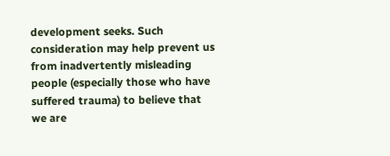development seeks. Such consideration may help prevent us from inadvertently misleading people (especially those who have suffered trauma) to believe that we are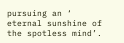pursuing an ‘ eternal sunshine of the spotless mind’.